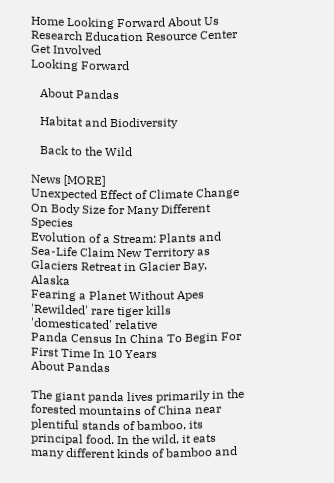Home Looking Forward About Us Research Education Resource Center  Get Involved
Looking Forward

   About Pandas

   Habitat and Biodiversity

   Back to the Wild

News [MORE]
Unexpected Effect of Climate Change On Body Size for Many Different Species
Evolution of a Stream: Plants and Sea-Life Claim New Territory as Glaciers Retreat in Glacier Bay, Alaska
Fearing a Planet Without Apes
'Rewilded' rare tiger kills 'domesticated' relative
Panda Census In China To Begin For First Time In 10 Years
About Pandas

The giant panda lives primarily in the forested mountains of China near plentiful stands of bamboo, its principal food. In the wild, it eats many different kinds of bamboo and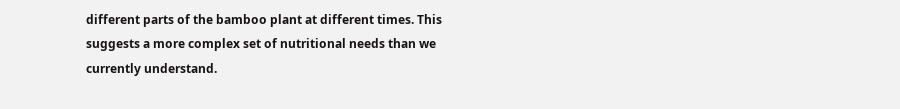different parts of the bamboo plant at different times. This suggests a more complex set of nutritional needs than we currently understand.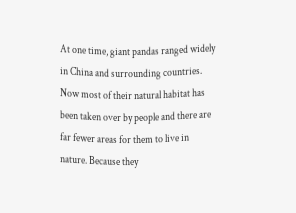At one time, giant pandas ranged widely in China and surrounding countries. Now most of their natural habitat has been taken over by people and there are far fewer areas for them to live in nature. Because they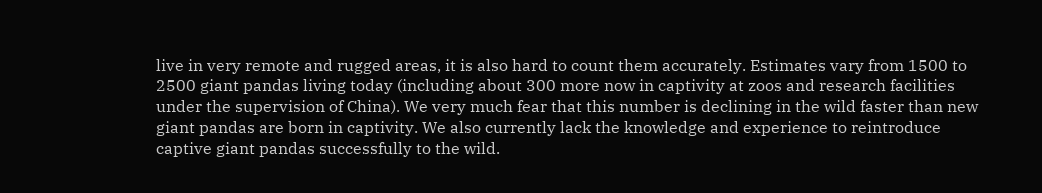live in very remote and rugged areas, it is also hard to count them accurately. Estimates vary from 1500 to 2500 giant pandas living today (including about 300 more now in captivity at zoos and research facilities under the supervision of China). We very much fear that this number is declining in the wild faster than new giant pandas are born in captivity. We also currently lack the knowledge and experience to reintroduce captive giant pandas successfully to the wild.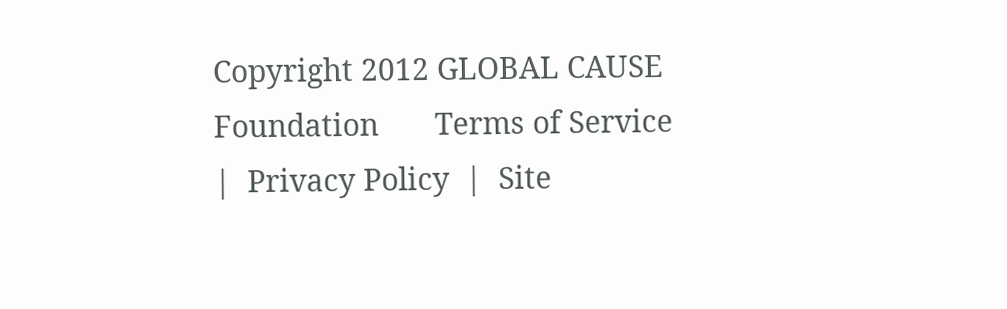Copyright 2012 GLOBAL CAUSE Foundation       Terms of Service  |  Privacy Policy  |  Site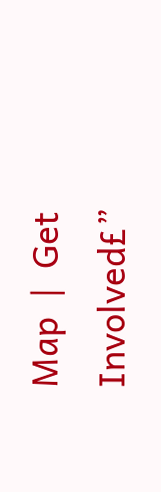Map  |  Get Involved£”